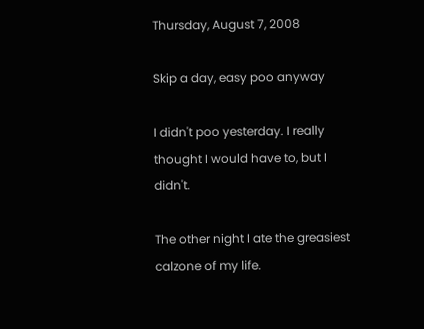Thursday, August 7, 2008

Skip a day, easy poo anyway

I didn't poo yesterday. I really thought I would have to, but I didn't.

The other night I ate the greasiest calzone of my life.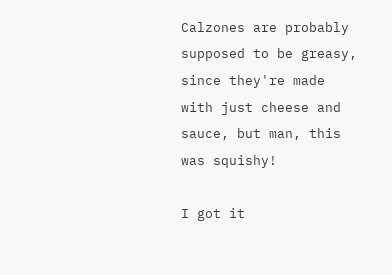Calzones are probably supposed to be greasy, since they're made with just cheese and sauce, but man, this was squishy!

I got it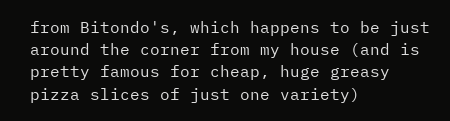from Bitondo's, which happens to be just around the corner from my house (and is pretty famous for cheap, huge greasy pizza slices of just one variety)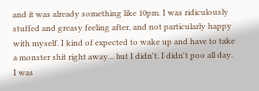and it was already something like 10pm. I was ridiculously stuffed and greasy feeling after, and not particularly happy with myself. I kind of expected to wake up and have to take a monster shit right away... but I didn't. I didn't poo all day. I was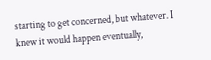starting to get concerned, but whatever. I knew it would happen eventually,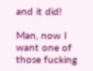and it did!

Man, now I want one of those fucking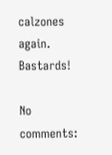calzones again. Bastards!

No comments: